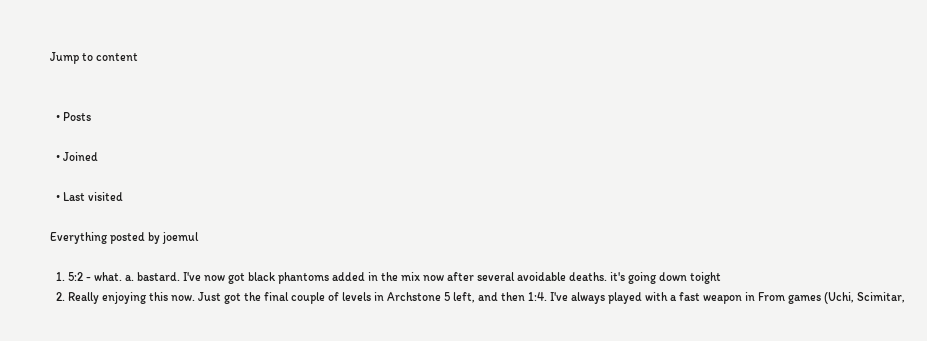Jump to content


  • Posts

  • Joined

  • Last visited

Everything posted by joemul

  1. 5:2 - what. a. bastard. I've now got black phantoms added in the mix now after several avoidable deaths. it's going down toight
  2. Really enjoying this now. Just got the final couple of levels in Archstone 5 left, and then 1:4. I've always played with a fast weapon in From games (Uchi, Scimitar,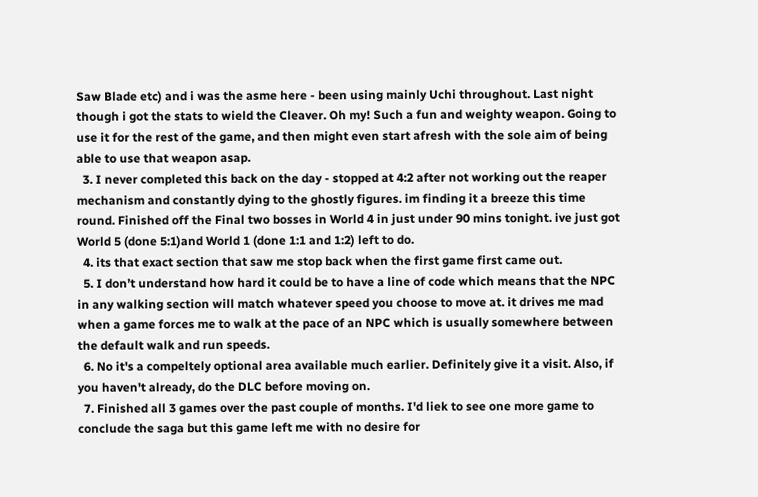Saw Blade etc) and i was the asme here - been using mainly Uchi throughout. Last night though i got the stats to wield the Cleaver. Oh my! Such a fun and weighty weapon. Going to use it for the rest of the game, and then might even start afresh with the sole aim of being able to use that weapon asap.
  3. I never completed this back on the day - stopped at 4:2 after not working out the reaper mechanism and constantly dying to the ghostly figures. im finding it a breeze this time round. Finished off the Final two bosses in World 4 in just under 90 mins tonight. ive just got World 5 (done 5:1)and World 1 (done 1:1 and 1:2) left to do.
  4. its that exact section that saw me stop back when the first game first came out.
  5. I don’t understand how hard it could be to have a line of code which means that the NPC in any walking section will match whatever speed you choose to move at. it drives me mad when a game forces me to walk at the pace of an NPC which is usually somewhere between the default walk and run speeds.
  6. No it's a compeltely optional area available much earlier. Definitely give it a visit. Also, if you haven't already, do the DLC before moving on.
  7. Finished all 3 games over the past couple of months. I'd liek to see one more game to conclude the saga but this game left me with no desire for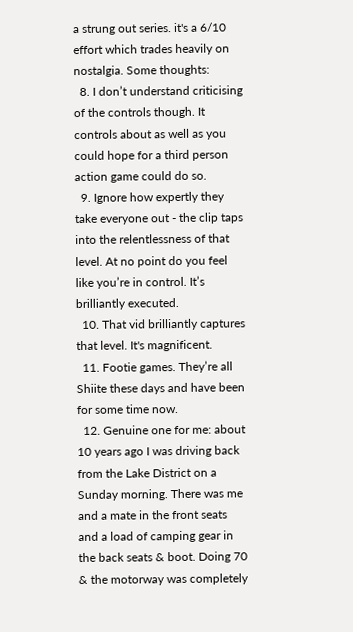a strung out series. it's a 6/10 effort which trades heavily on nostalgia. Some thoughts:
  8. I don’t understand criticising of the controls though. It controls about as well as you could hope for a third person action game could do so.
  9. Ignore how expertly they take everyone out - the clip taps into the relentlessness of that level. At no point do you feel like you’re in control. It’s brilliantly executed.
  10. That vid brilliantly captures that level. It's magnificent.
  11. Footie games. They’re all Shiite these days and have been for some time now.
  12. Genuine one for me: about 10 years ago I was driving back from the Lake District on a Sunday morning. There was me and a mate in the front seats and a load of camping gear in the back seats & boot. Doing 70 & the motorway was completely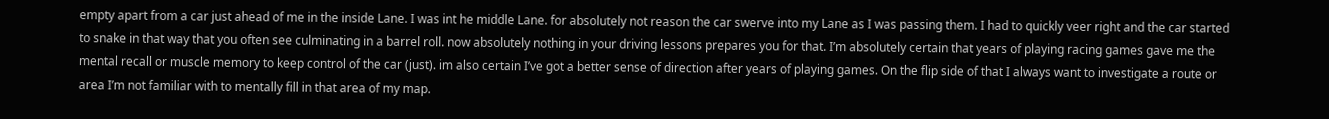empty apart from a car just ahead of me in the inside Lane. I was int he middle Lane. for absolutely not reason the car swerve into my Lane as I was passing them. I had to quickly veer right and the car started to snake in that way that you often see culminating in a barrel roll. now absolutely nothing in your driving lessons prepares you for that. I’m absolutely certain that years of playing racing games gave me the mental recall or muscle memory to keep control of the car (just). im also certain I’ve got a better sense of direction after years of playing games. On the flip side of that I always want to investigate a route or area I’m not familiar with to mentally fill in that area of my map.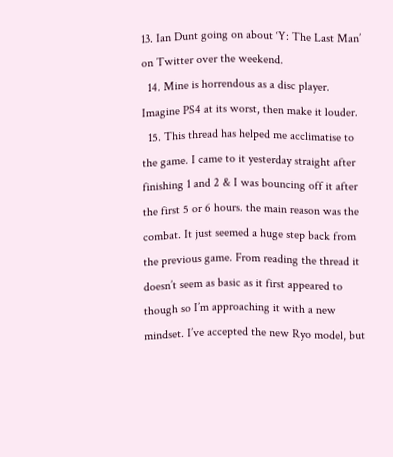13. Ian Dunt going on about ‘Y: The Last Man’ on Twitter over the weekend.
  14. Mine is horrendous as a disc player. Imagine PS4 at its worst, then make it louder.
  15. This thread has helped me acclimatise to the game. I came to it yesterday straight after finishing 1 and 2 & I was bouncing off it after the first 5 or 6 hours. the main reason was the combat. It just seemed a huge step back from the previous game. From reading the thread it doesn’t seem as basic as it first appeared to though so I’m approaching it with a new mindset. I’ve accepted the new Ryo model, but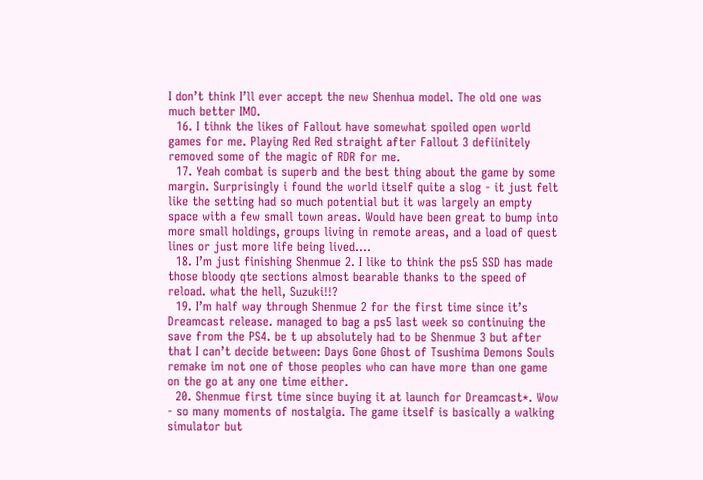I don’t think I’ll ever accept the new Shenhua model. The old one was much better IMO.
  16. I tihnk the likes of Fallout have somewhat spoiled open world games for me. Playing Red Red straight after Fallout 3 defiinitely removed some of the magic of RDR for me.
  17. Yeah combat is superb and the best thing about the game by some margin. Surprisingly i found the world itself quite a slog - it just felt like the setting had so much potential but it was largely an empty space with a few small town areas. Would have been great to bump into more small holdings, groups living in remote areas, and a load of quest lines or just more life being lived....
  18. I’m just finishing Shenmue 2. I like to think the ps5 SSD has made those bloody qte sections almost bearable thanks to the speed of reload. what the hell, Suzuki!!?
  19. I’m half way through Shenmue 2 for the first time since it’s Dreamcast release. managed to bag a ps5 last week so continuing the save from the PS4. be t up absolutely had to be Shenmue 3 but after that I can’t decide between: Days Gone Ghost of Tsushima Demons Souls remake im not one of those peoples who can have more than one game on the go at any one time either.
  20. Shenmue first time since buying it at launch for Dreamcast*. Wow - so many moments of nostalgia. The game itself is basically a walking simulator but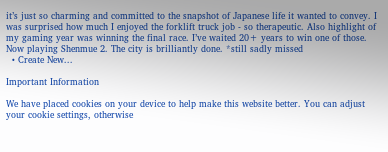it’s just so charming and committed to the snapshot of Japanese life it wanted to convey. I was surprised how much I enjoyed the forklift truck job - so therapeutic. Also highlight of my gaming year was winning the final race. I’ve waited 20+ years to win one of those. Now playing Shenmue 2. The city is brilliantly done. *still sadly missed
  • Create New...

Important Information

We have placed cookies on your device to help make this website better. You can adjust your cookie settings, otherwise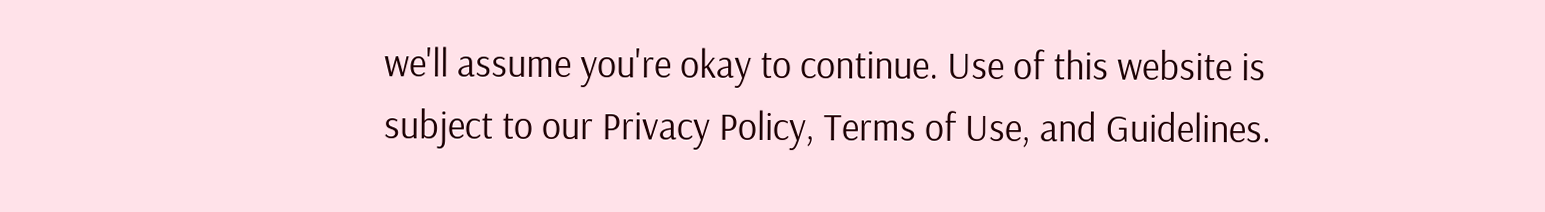we'll assume you're okay to continue. Use of this website is subject to our Privacy Policy, Terms of Use, and Guidelines.